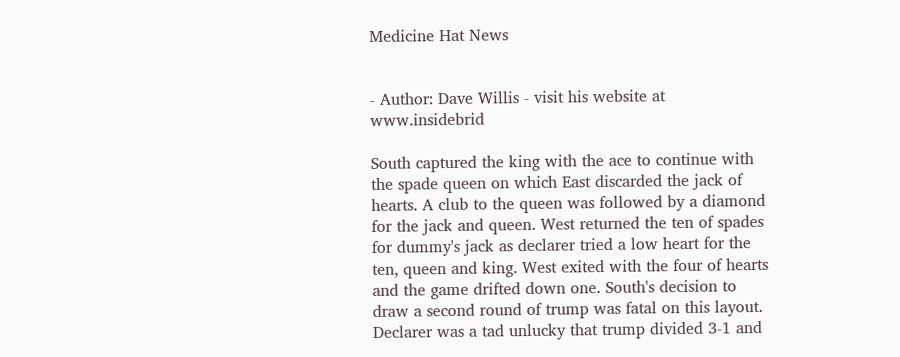Medicine Hat News


- Author: Dave Willis - visit his website at www.insidebrid

South captured the king with the ace to continue with the spade queen on which East discarded the jack of hearts. A club to the queen was followed by a diamond for the jack and queen. West returned the ten of spades for dummy's jack as declarer tried a low heart for the ten, queen and king. West exited with the four of hearts and the game drifted down one. South's decision to draw a second round of trump was fatal on this layout. Declarer was a tad unlucky that trump divided 3-1 and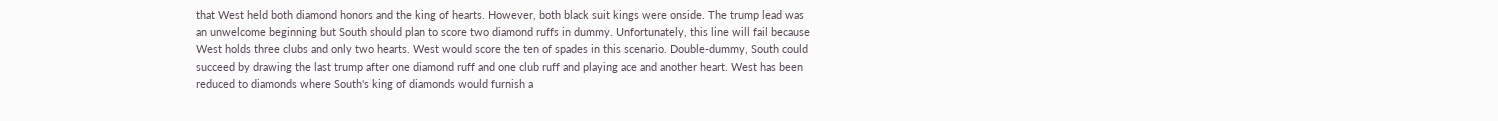that West held both diamond honors and the king of hearts. However, both black suit kings were onside. The trump lead was an unwelcome beginning but South should plan to score two diamond ruffs in dummy. Unfortunately, this line will fail because West holds three clubs and only two hearts. West would score the ten of spades in this scenario. Double-dummy, South could succeed by drawing the last trump after one diamond ruff and one club ruff and playing ace and another heart. West has been reduced to diamonds where South's king of diamonds would furnish a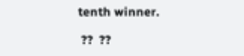tenth winner.

 ??  ??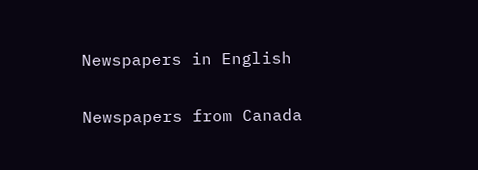Newspapers in English

Newspapers from Canada